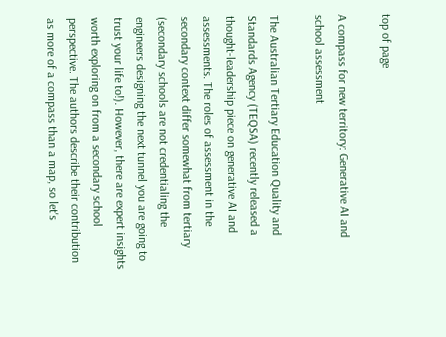top of page

A compass for new territory: Generative AI and school assessment

The Australian Tertiary Education Quality and Standards Agency (TEQSA) recently released a thought-leadership piece on generative AI and assessments. The roles of assessment in the secondary context differ somewhat from tertiary (secondary schools are not credentialing the engineers designing the next tunnel you are going to trust your life to!). However, there are expert insights worth exploring on from a secondary school perspective. The authors describe their contribution as more of a compass than a map, so let's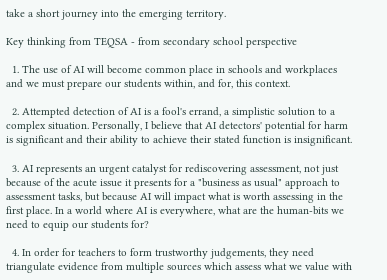take a short journey into the emerging territory.

Key thinking from TEQSA - from secondary school perspective

  1. The use of AI will become common place in schools and workplaces and we must prepare our students within, and for, this context.

  2. Attempted detection of AI is a fool's errand, a simplistic solution to a complex situation. Personally, I believe that AI detectors' potential for harm is significant and their ability to achieve their stated function is insignificant.

  3. AI represents an urgent catalyst for rediscovering assessment, not just because of the acute issue it presents for a "business as usual" approach to assessment tasks, but because AI will impact what is worth assessing in the first place. In a world where AI is everywhere, what are the human-bits we need to equip our students for?

  4. In order for teachers to form trustworthy judgements, they need triangulate evidence from multiple sources which assess what we value with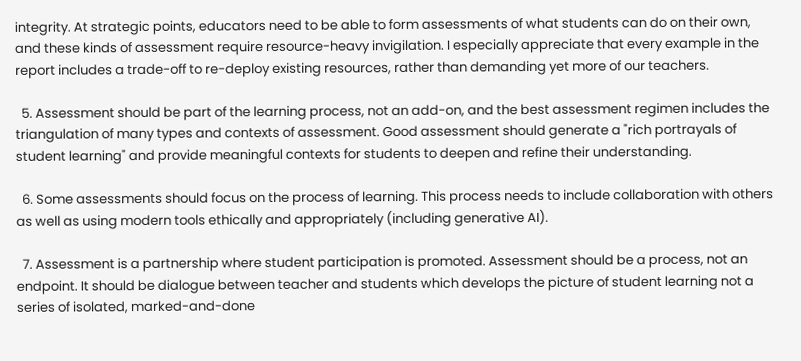integrity. At strategic points, educators need to be able to form assessments of what students can do on their own, and these kinds of assessment require resource-heavy invigilation. I especially appreciate that every example in the report includes a trade-off to re-deploy existing resources, rather than demanding yet more of our teachers.

  5. Assessment should be part of the learning process, not an add-on, and the best assessment regimen includes the triangulation of many types and contexts of assessment. Good assessment should generate a "rich portrayals of student learning" and provide meaningful contexts for students to deepen and refine their understanding.

  6. Some assessments should focus on the process of learning. This process needs to include collaboration with others as well as using modern tools ethically and appropriately (including generative AI).

  7. Assessment is a partnership where student participation is promoted. Assessment should be a process, not an endpoint. It should be dialogue between teacher and students which develops the picture of student learning not a series of isolated, marked-and-done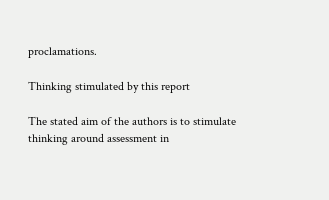proclamations.

Thinking stimulated by this report

The stated aim of the authors is to stimulate thinking around assessment in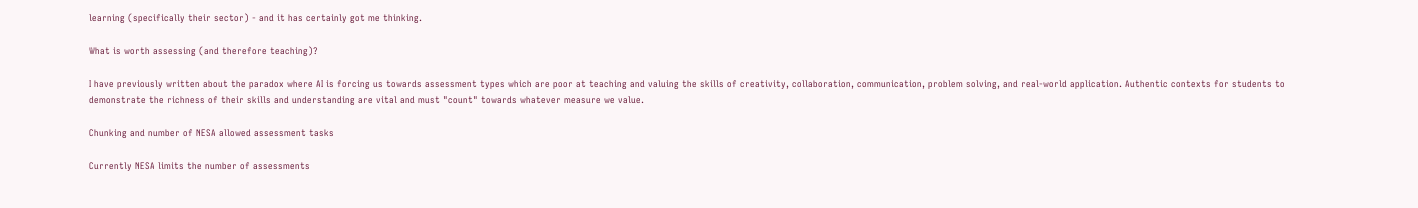learning (specifically their sector) - and it has certainly got me thinking.

What is worth assessing (and therefore teaching)?

I have previously written about the paradox where AI is forcing us towards assessment types which are poor at teaching and valuing the skills of creativity, collaboration, communication, problem solving, and real-world application. Authentic contexts for students to demonstrate the richness of their skills and understanding are vital and must "count" towards whatever measure we value.

Chunking and number of NESA allowed assessment tasks

Currently NESA limits the number of assessments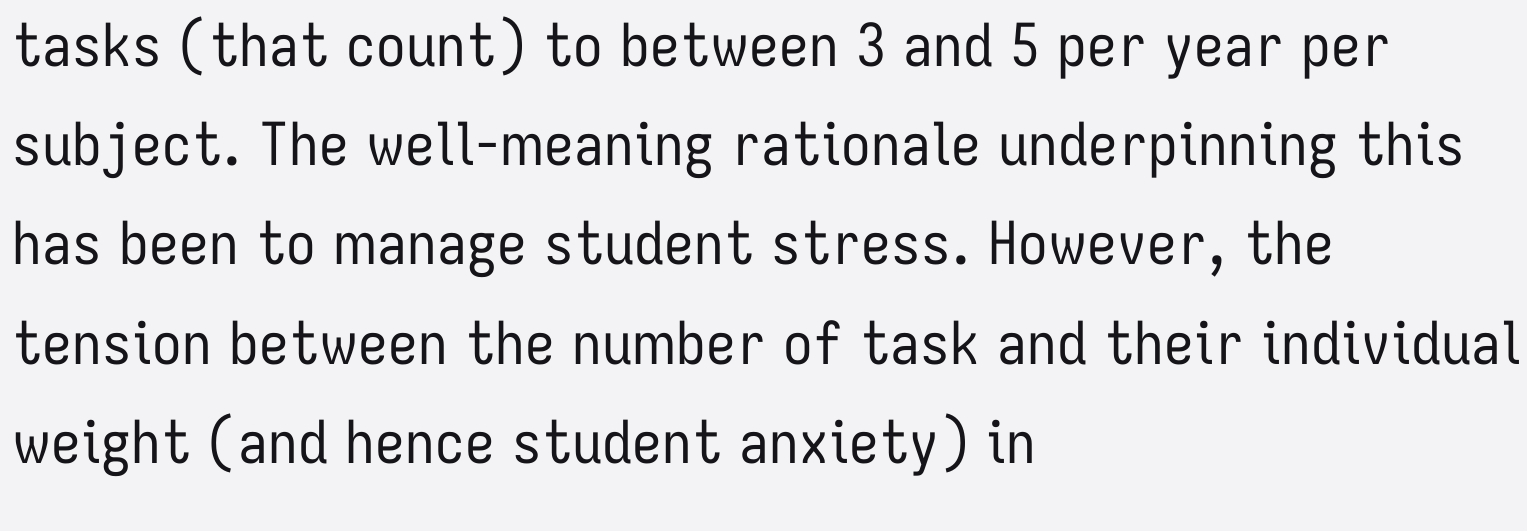tasks (that count) to between 3 and 5 per year per subject. The well-meaning rationale underpinning this has been to manage student stress. However, the tension between the number of task and their individual weight (and hence student anxiety) in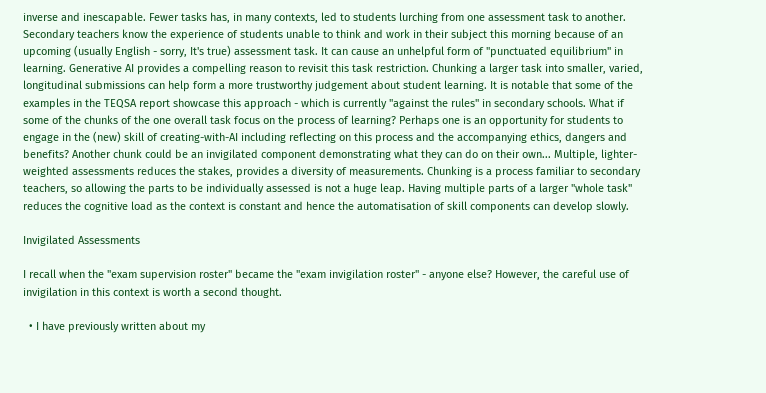inverse and inescapable. Fewer tasks has, in many contexts, led to students lurching from one assessment task to another. Secondary teachers know the experience of students unable to think and work in their subject this morning because of an upcoming (usually English - sorry, It's true) assessment task. It can cause an unhelpful form of "punctuated equilibrium" in learning. Generative AI provides a compelling reason to revisit this task restriction. Chunking a larger task into smaller, varied, longitudinal submissions can help form a more trustworthy judgement about student learning. It is notable that some of the examples in the TEQSA report showcase this approach - which is currently "against the rules" in secondary schools. What if some of the chunks of the one overall task focus on the process of learning? Perhaps one is an opportunity for students to engage in the (new) skill of creating-with-AI including reflecting on this process and the accompanying ethics, dangers and benefits? Another chunk could be an invigilated component demonstrating what they can do on their own... Multiple, lighter-weighted assessments reduces the stakes, provides a diversity of measurements. Chunking is a process familiar to secondary teachers, so allowing the parts to be individually assessed is not a huge leap. Having multiple parts of a larger "whole task" reduces the cognitive load as the context is constant and hence the automatisation of skill components can develop slowly.

Invigilated Assessments

I recall when the "exam supervision roster" became the "exam invigilation roster" - anyone else? However, the careful use of invigilation in this context is worth a second thought.

  • I have previously written about my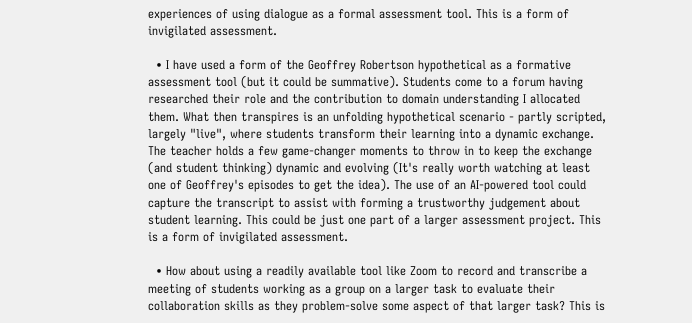experiences of using dialogue as a formal assessment tool. This is a form of invigilated assessment.

  • I have used a form of the Geoffrey Robertson hypothetical as a formative assessment tool (but it could be summative). Students come to a forum having researched their role and the contribution to domain understanding I allocated them. What then transpires is an unfolding hypothetical scenario - partly scripted, largely "live", where students transform their learning into a dynamic exchange. The teacher holds a few game-changer moments to throw in to keep the exchange (and student thinking) dynamic and evolving (It's really worth watching at least one of Geoffrey's episodes to get the idea). The use of an AI-powered tool could capture the transcript to assist with forming a trustworthy judgement about student learning. This could be just one part of a larger assessment project. This is a form of invigilated assessment.

  • How about using a readily available tool like Zoom to record and transcribe a meeting of students working as a group on a larger task to evaluate their collaboration skills as they problem-solve some aspect of that larger task? This is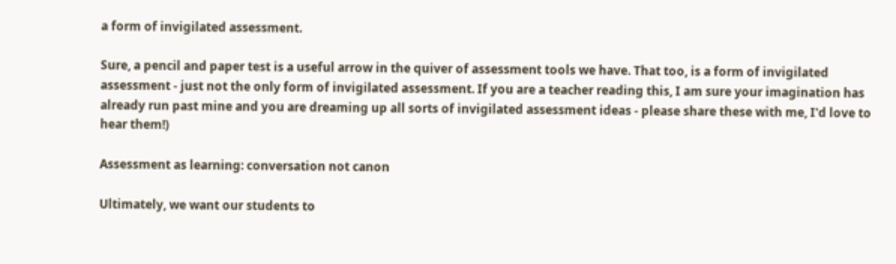a form of invigilated assessment.

Sure, a pencil and paper test is a useful arrow in the quiver of assessment tools we have. That too, is a form of invigilated assessment - just not the only form of invigilated assessment. If you are a teacher reading this, I am sure your imagination has already run past mine and you are dreaming up all sorts of invigilated assessment ideas - please share these with me, I'd love to hear them!)

Assessment as learning: conversation not canon

Ultimately, we want our students to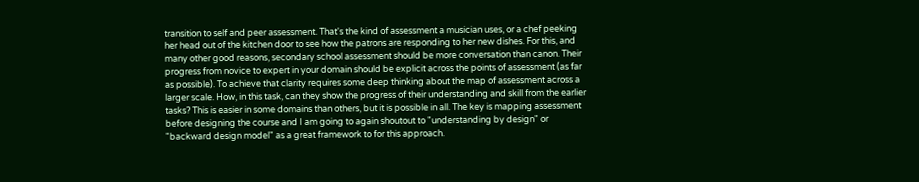transition to self and peer assessment. That's the kind of assessment a musician uses, or a chef peeking her head out of the kitchen door to see how the patrons are responding to her new dishes. For this, and many other good reasons, secondary school assessment should be more conversation than canon. Their progress from novice to expert in your domain should be explicit across the points of assessment (as far as possible). To achieve that clarity requires some deep thinking about the map of assessment across a larger scale. How, in this task, can they show the progress of their understanding and skill from the earlier tasks? This is easier in some domains than others, but it is possible in all. The key is mapping assessment before designing the course and I am going to again shoutout to "understanding by design" or "backward design model" as a great framework to for this approach.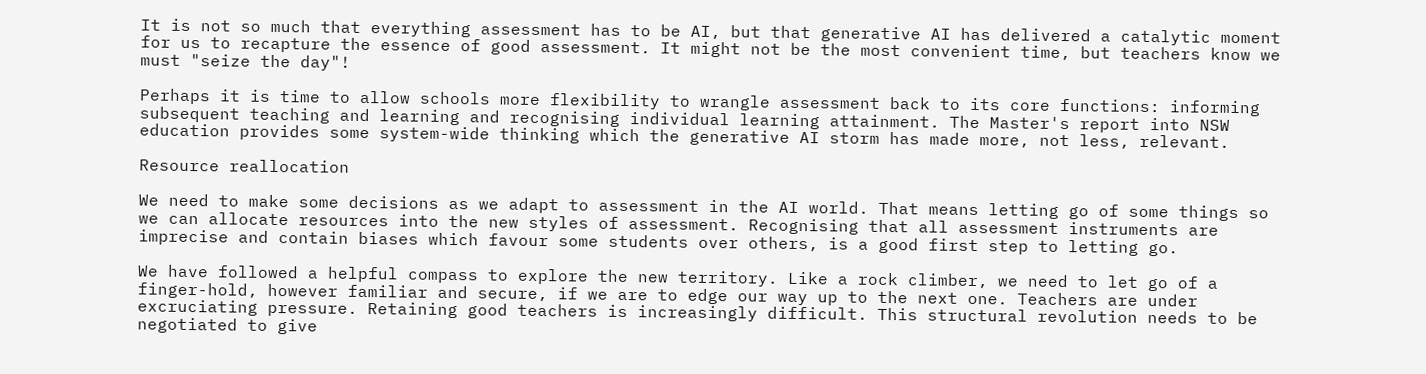It is not so much that everything assessment has to be AI, but that generative AI has delivered a catalytic moment for us to recapture the essence of good assessment. It might not be the most convenient time, but teachers know we must "seize the day"!

Perhaps it is time to allow schools more flexibility to wrangle assessment back to its core functions: informing subsequent teaching and learning and recognising individual learning attainment. The Master's report into NSW education provides some system-wide thinking which the generative AI storm has made more, not less, relevant.

Resource reallocation

We need to make some decisions as we adapt to assessment in the AI world. That means letting go of some things so we can allocate resources into the new styles of assessment. Recognising that all assessment instruments are imprecise and contain biases which favour some students over others, is a good first step to letting go.

We have followed a helpful compass to explore the new territory. Like a rock climber, we need to let go of a finger-hold, however familiar and secure, if we are to edge our way up to the next one. Teachers are under excruciating pressure. Retaining good teachers is increasingly difficult. This structural revolution needs to be negotiated to give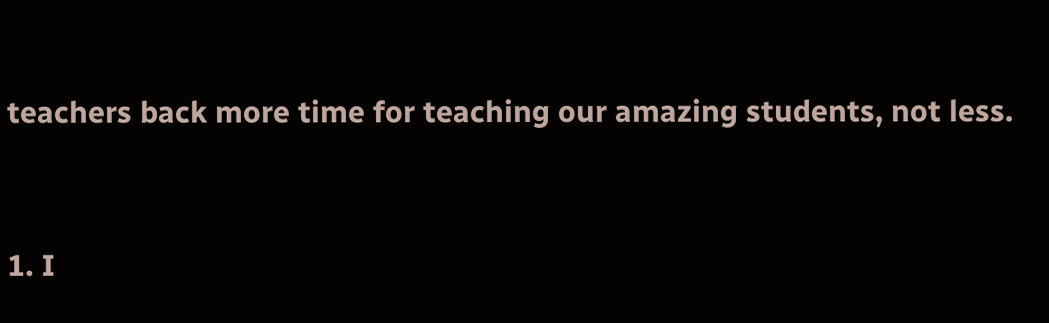teachers back more time for teaching our amazing students, not less.


1. I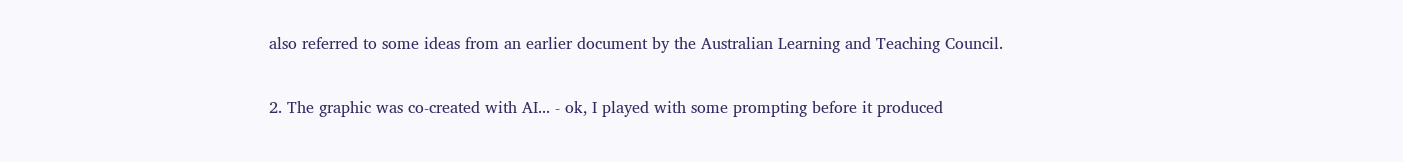also referred to some ideas from an earlier document by the Australian Learning and Teaching Council.

2. The graphic was co-created with AI... - ok, I played with some prompting before it produced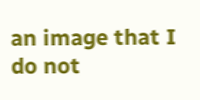an image that I do not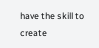have the skill to create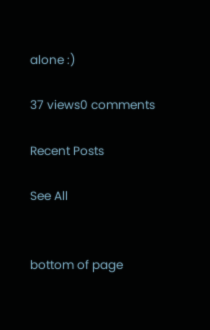alone :)

37 views0 comments

Recent Posts

See All


bottom of page